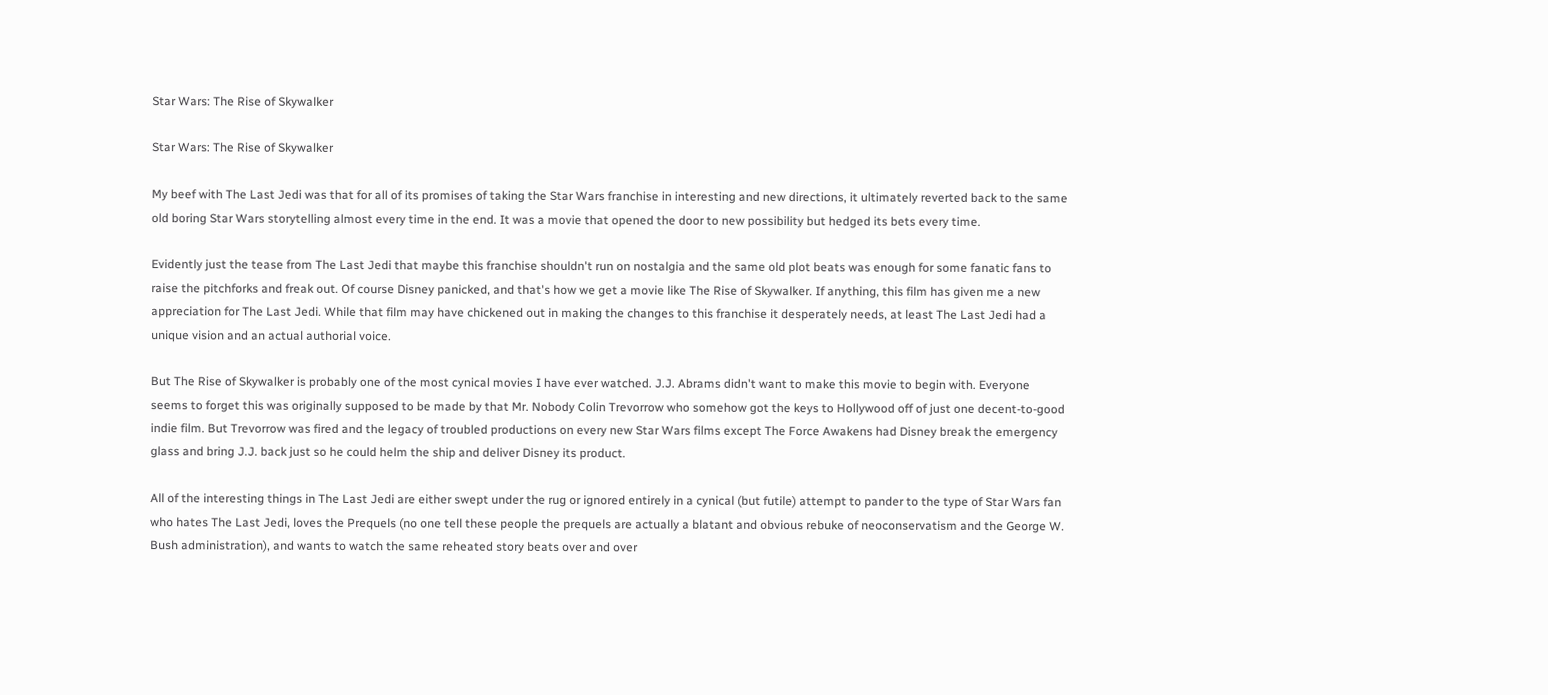Star Wars: The Rise of Skywalker

Star Wars: The Rise of Skywalker

My beef with The Last Jedi was that for all of its promises of taking the Star Wars franchise in interesting and new directions, it ultimately reverted back to the same old boring Star Wars storytelling almost every time in the end. It was a movie that opened the door to new possibility but hedged its bets every time.

Evidently just the tease from The Last Jedi that maybe this franchise shouldn't run on nostalgia and the same old plot beats was enough for some fanatic fans to raise the pitchforks and freak out. Of course Disney panicked, and that's how we get a movie like The Rise of Skywalker. If anything, this film has given me a new appreciation for The Last Jedi. While that film may have chickened out in making the changes to this franchise it desperately needs, at least The Last Jedi had a unique vision and an actual authorial voice.

But The Rise of Skywalker is probably one of the most cynical movies I have ever watched. J.J. Abrams didn't want to make this movie to begin with. Everyone seems to forget this was originally supposed to be made by that Mr. Nobody Colin Trevorrow who somehow got the keys to Hollywood off of just one decent-to-good indie film. But Trevorrow was fired and the legacy of troubled productions on every new Star Wars films except The Force Awakens had Disney break the emergency glass and bring J.J. back just so he could helm the ship and deliver Disney its product.

All of the interesting things in The Last Jedi are either swept under the rug or ignored entirely in a cynical (but futile) attempt to pander to the type of Star Wars fan who hates The Last Jedi, loves the Prequels (no one tell these people the prequels are actually a blatant and obvious rebuke of neoconservatism and the George W. Bush administration), and wants to watch the same reheated story beats over and over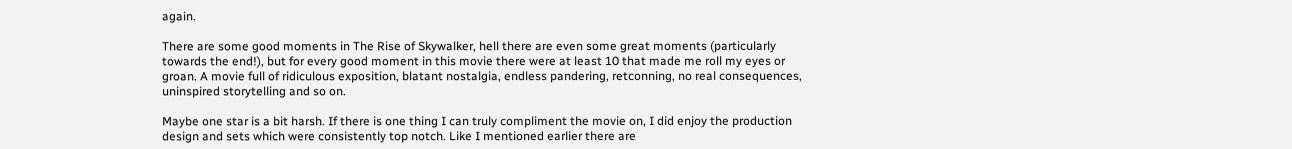again.

There are some good moments in The Rise of Skywalker, hell there are even some great moments (particularly towards the end!), but for every good moment in this movie there were at least 10 that made me roll my eyes or groan. A movie full of ridiculous exposition, blatant nostalgia, endless pandering, retconning, no real consequences, uninspired storytelling and so on.

Maybe one star is a bit harsh. If there is one thing I can truly compliment the movie on, I did enjoy the production design and sets which were consistently top notch. Like I mentioned earlier there are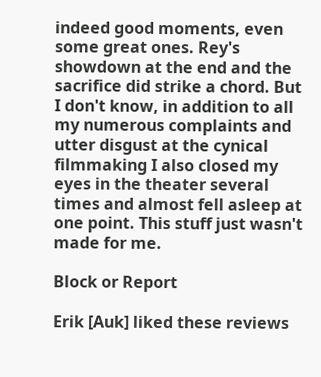indeed good moments, even some great ones. Rey's showdown at the end and the sacrifice did strike a chord. But I don't know, in addition to all my numerous complaints and utter disgust at the cynical filmmaking I also closed my eyes in the theater several times and almost fell asleep at one point. This stuff just wasn't made for me.

Block or Report

Erik [Auk] liked these reviews